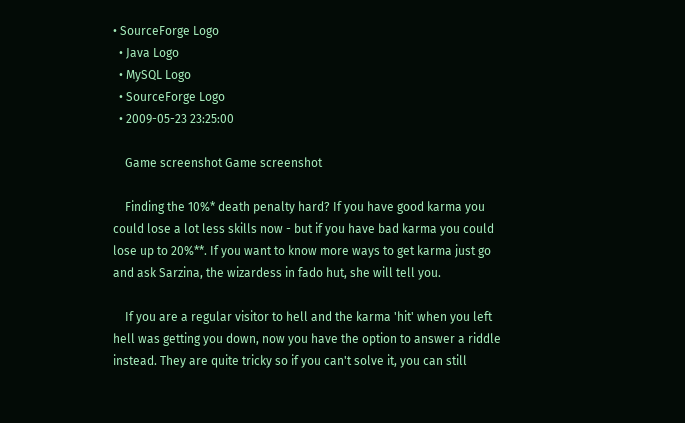• SourceForge Logo
  • Java Logo
  • MySQL Logo
  • SourceForge Logo
  • 2009-05-23 23:25:00

    Game screenshot Game screenshot

    Finding the 10%* death penalty hard? If you have good karma you could lose a lot less skills now - but if you have bad karma you could lose up to 20%**. If you want to know more ways to get karma just go and ask Sarzina, the wizardess in fado hut, she will tell you.

    If you are a regular visitor to hell and the karma 'hit' when you left hell was getting you down, now you have the option to answer a riddle instead. They are quite tricky so if you can't solve it, you can still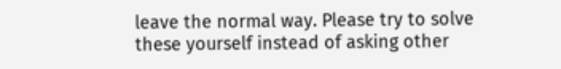leave the normal way. Please try to solve these yourself instead of asking other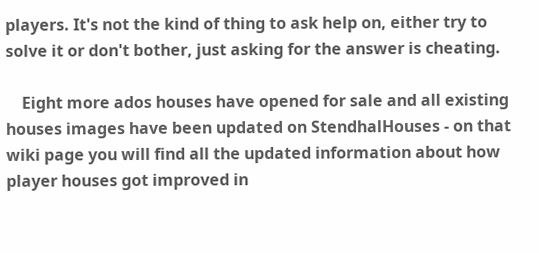players. It's not the kind of thing to ask help on, either try to solve it or don't bother, just asking for the answer is cheating.

    Eight more ados houses have opened for sale and all existing houses images have been updated on StendhalHouses - on that wiki page you will find all the updated information about how player houses got improved in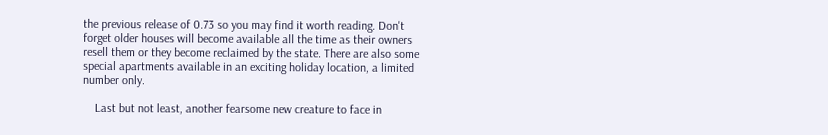the previous release of 0.73 so you may find it worth reading. Don't forget older houses will become available all the time as their owners resell them or they become reclaimed by the state. There are also some special apartments available in an exciting holiday location, a limited number only.

    Last but not least, another fearsome new creature to face in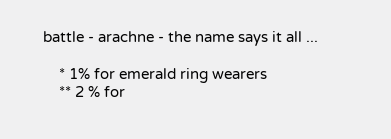battle - arachne - the name says it all ...

    * 1% for emerald ring wearers
    ** 2 % for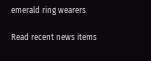emerald ring wearers

Read recent news items